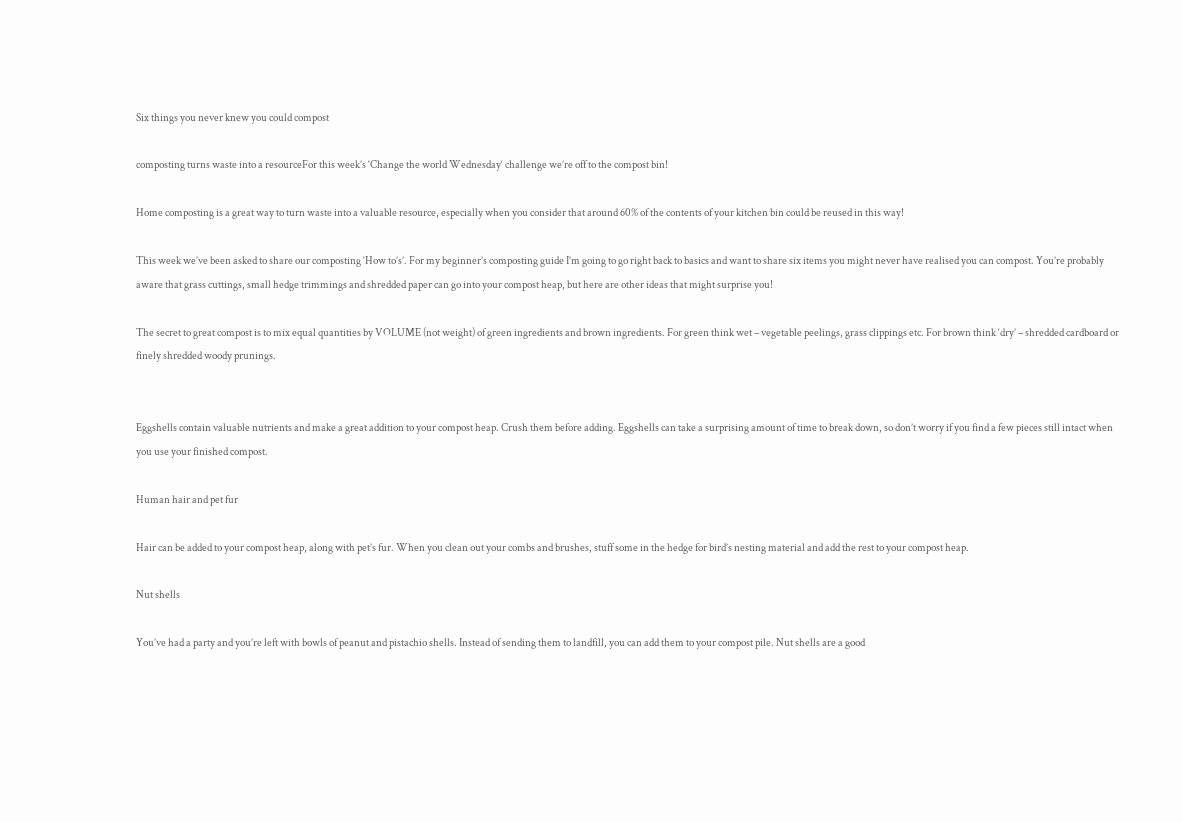Six things you never knew you could compost

composting turns waste into a resourceFor this week’s ‘Change the world Wednesday‘ challenge we’re off to the compost bin!

Home composting is a great way to turn waste into a valuable resource, especially when you consider that around 60% of the contents of your kitchen bin could be reused in this way!

This week we’ve been asked to share our composting ‘How to’s’. For my beginner’s composting guide I’m going to go right back to basics and want to share six items you might never have realised you can compost. You’re probably aware that grass cuttings, small hedge trimmings and shredded paper can go into your compost heap, but here are other ideas that might surprise you!

The secret to great compost is to mix equal quantities by VOLUME (not weight) of green ingredients and brown ingredients. For green think wet – vegetable peelings, grass clippings etc. For brown think ‘dry’ – shredded cardboard or finely shredded woody prunings.


Eggshells contain valuable nutrients and make a great addition to your compost heap. Crush them before adding. Eggshells can take a surprising amount of time to break down, so don’t worry if you find a few pieces still intact when you use your finished compost.

Human hair and pet fur

Hair can be added to your compost heap, along with pet’s fur. When you clean out your combs and brushes, stuff some in the hedge for bird’s nesting material and add the rest to your compost heap.

Nut shells

You’ve had a party and you’re left with bowls of peanut and pistachio shells. Instead of sending them to landfill, you can add them to your compost pile. Nut shells are a good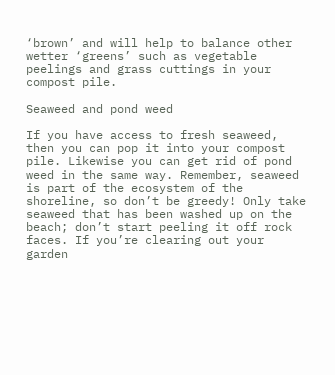‘brown’ and will help to balance other wetter ‘greens’ such as vegetable peelings and grass cuttings in your compost pile.

Seaweed and pond weed

If you have access to fresh seaweed, then you can pop it into your compost pile. Likewise you can get rid of pond weed in the same way. Remember, seaweed is part of the ecosystem of the shoreline, so don’t be greedy! Only take seaweed that has been washed up on the beach; don’t start peeling it off rock faces. If you’re clearing out your garden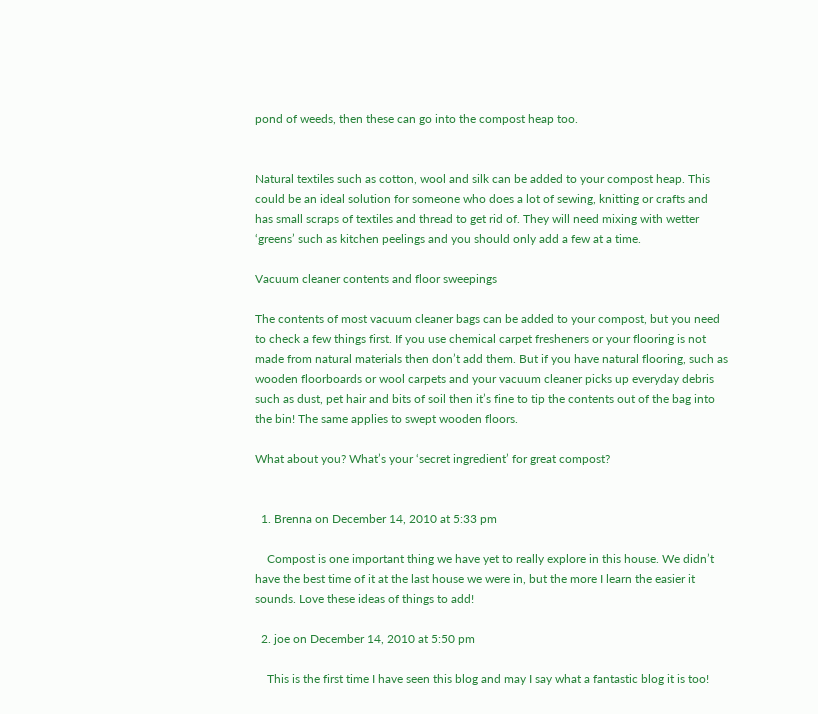pond of weeds, then these can go into the compost heap too.


Natural textiles such as cotton, wool and silk can be added to your compost heap. This could be an ideal solution for someone who does a lot of sewing, knitting or crafts and has small scraps of textiles and thread to get rid of. They will need mixing with wetter ‘greens’ such as kitchen peelings and you should only add a few at a time.

Vacuum cleaner contents and floor sweepings

The contents of most vacuum cleaner bags can be added to your compost, but you need to check a few things first. If you use chemical carpet fresheners or your flooring is not made from natural materials then don’t add them. But if you have natural flooring, such as wooden floorboards or wool carpets and your vacuum cleaner picks up everyday debris such as dust, pet hair and bits of soil then it’s fine to tip the contents out of the bag into the bin! The same applies to swept wooden floors.

What about you? What’s your ‘secret ingredient’ for great compost?


  1. Brenna on December 14, 2010 at 5:33 pm

    Compost is one important thing we have yet to really explore in this house. We didn’t have the best time of it at the last house we were in, but the more I learn the easier it sounds. Love these ideas of things to add!

  2. joe on December 14, 2010 at 5:50 pm

    This is the first time I have seen this blog and may I say what a fantastic blog it is too!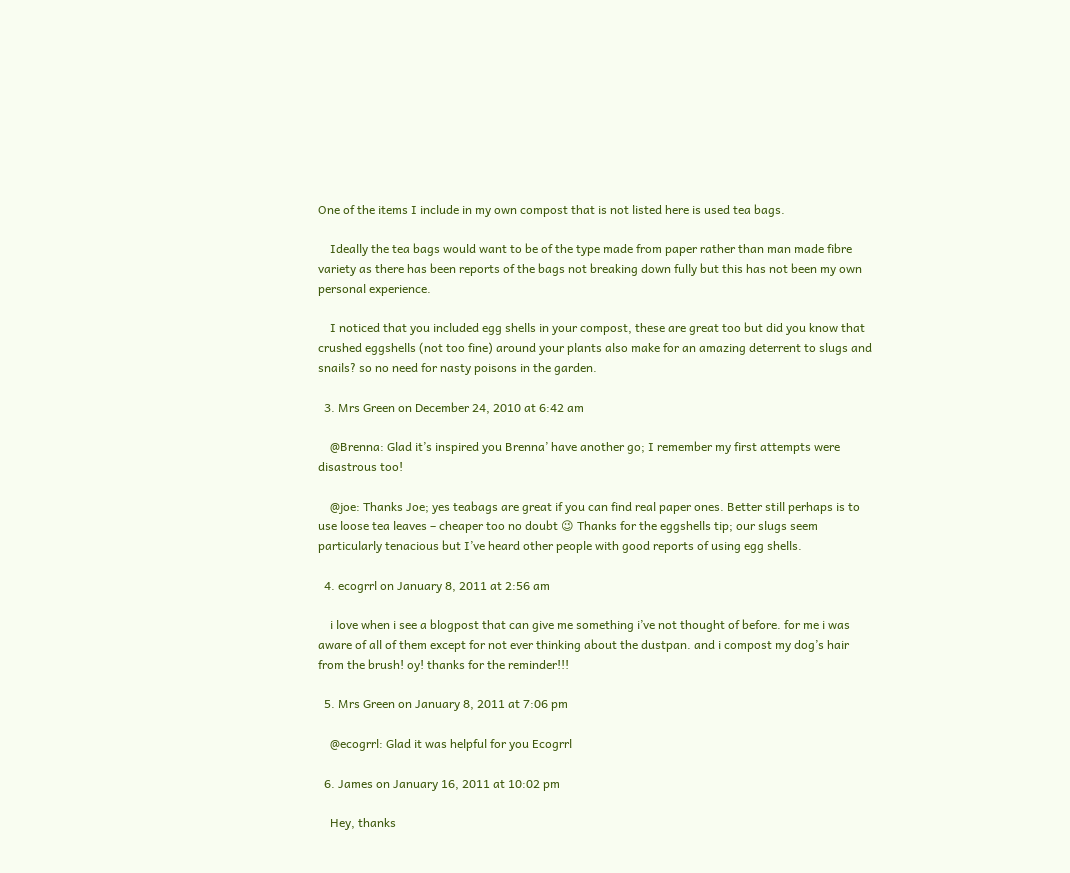One of the items I include in my own compost that is not listed here is used tea bags.

    Ideally the tea bags would want to be of the type made from paper rather than man made fibre variety as there has been reports of the bags not breaking down fully but this has not been my own personal experience.

    I noticed that you included egg shells in your compost, these are great too but did you know that crushed eggshells (not too fine) around your plants also make for an amazing deterrent to slugs and snails? so no need for nasty poisons in the garden.

  3. Mrs Green on December 24, 2010 at 6:42 am

    @Brenna: Glad it’s inspired you Brenna’ have another go; I remember my first attempts were disastrous too!

    @joe: Thanks Joe; yes teabags are great if you can find real paper ones. Better still perhaps is to use loose tea leaves – cheaper too no doubt 😉 Thanks for the eggshells tip; our slugs seem particularly tenacious but I’ve heard other people with good reports of using egg shells.

  4. ecogrrl on January 8, 2011 at 2:56 am

    i love when i see a blogpost that can give me something i’ve not thought of before. for me i was aware of all of them except for not ever thinking about the dustpan. and i compost my dog’s hair from the brush! oy! thanks for the reminder!!!

  5. Mrs Green on January 8, 2011 at 7:06 pm

    @ecogrrl: Glad it was helpful for you Ecogrrl

  6. James on January 16, 2011 at 10:02 pm

    Hey, thanks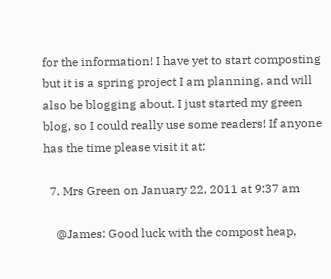for the information! I have yet to start composting but it is a spring project I am planning, and will also be blogging about. I just started my green blog, so I could really use some readers! If anyone has the time please visit it at:

  7. Mrs Green on January 22, 2011 at 9:37 am

    @James: Good luck with the compost heap,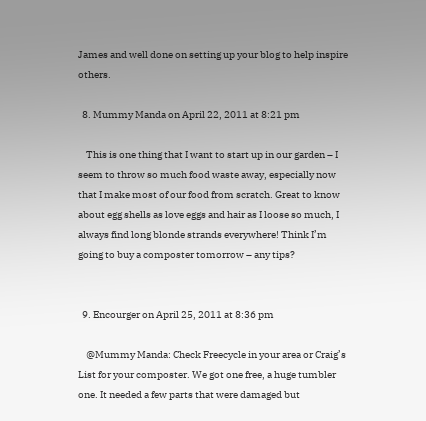James and well done on setting up your blog to help inspire others.

  8. Mummy Manda on April 22, 2011 at 8:21 pm

    This is one thing that I want to start up in our garden – I seem to throw so much food waste away, especially now that I make most of our food from scratch. Great to know about egg shells as love eggs and hair as I loose so much, I always find long blonde strands everywhere! Think I’m going to buy a composter tomorrow – any tips?


  9. Encourger on April 25, 2011 at 8:36 pm

    @Mummy Manda: Check Freecycle in your area or Craig’s List for your composter. We got one free, a huge tumbler one. It needed a few parts that were damaged but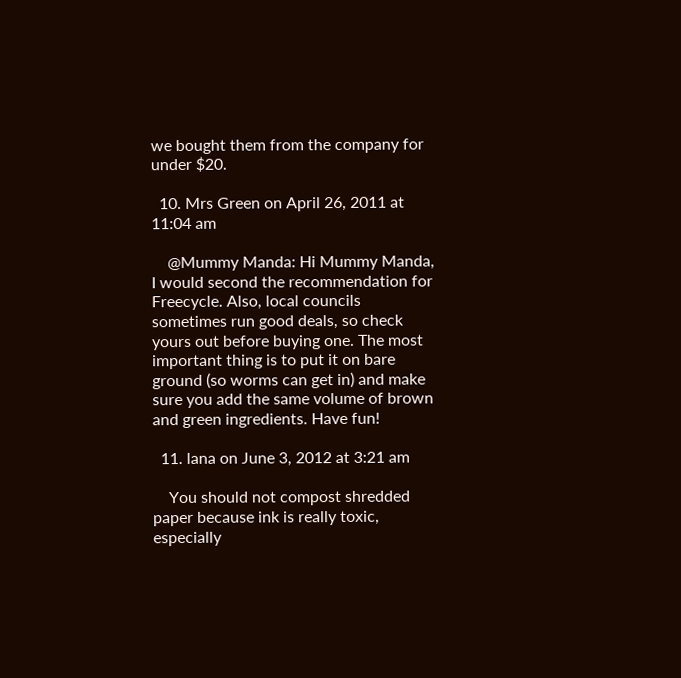we bought them from the company for under $20.

  10. Mrs Green on April 26, 2011 at 11:04 am

    @Mummy Manda: Hi Mummy Manda, I would second the recommendation for Freecycle. Also, local councils sometimes run good deals, so check yours out before buying one. The most important thing is to put it on bare ground (so worms can get in) and make sure you add the same volume of brown and green ingredients. Have fun!

  11. lana on June 3, 2012 at 3:21 am

    You should not compost shredded paper because ink is really toxic, especially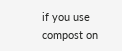if you use compost on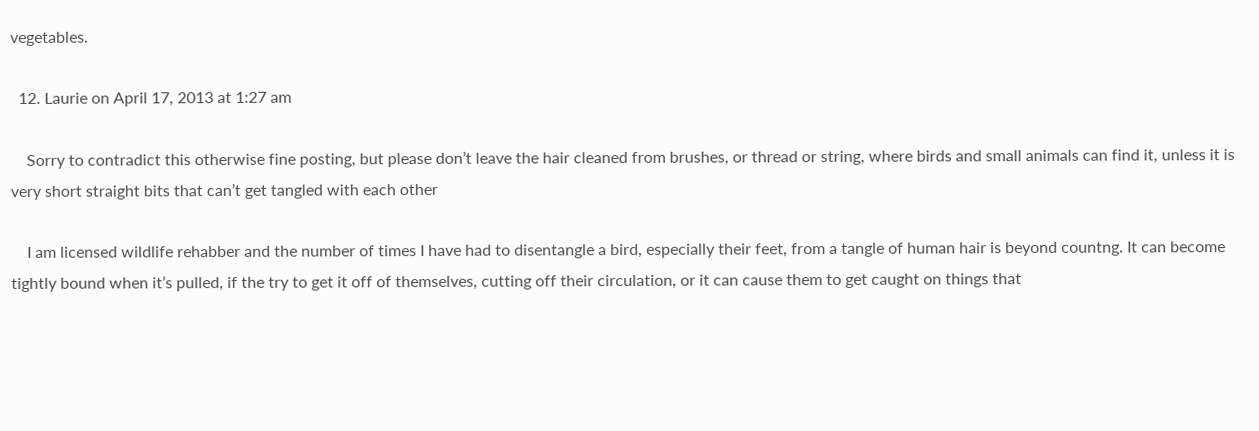vegetables.

  12. Laurie on April 17, 2013 at 1:27 am

    Sorry to contradict this otherwise fine posting, but please don’t leave the hair cleaned from brushes, or thread or string, where birds and small animals can find it, unless it is very short straight bits that can’t get tangled with each other

    I am licensed wildlife rehabber and the number of times I have had to disentangle a bird, especially their feet, from a tangle of human hair is beyond countng. It can become tightly bound when it’s pulled, if the try to get it off of themselves, cutting off their circulation, or it can cause them to get caught on things that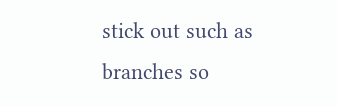stick out such as branches so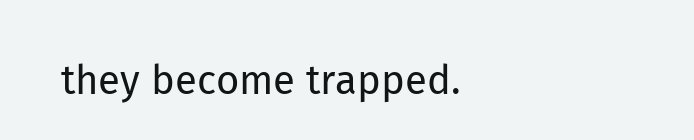they become trapped.